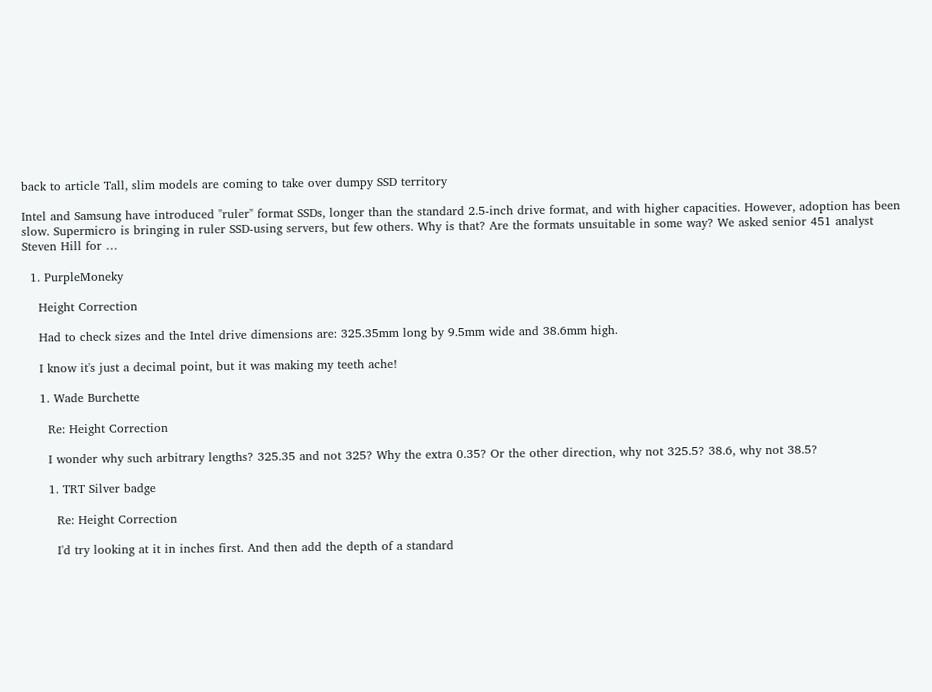back to article Tall, slim models are coming to take over dumpy SSD territory

Intel and Samsung have introduced "ruler" format SSDs, longer than the standard 2.5-inch drive format, and with higher capacities. However, adoption has been slow. Supermicro is bringing in ruler SSD-using servers, but few others. Why is that? Are the formats unsuitable in some way? We asked senior 451 analyst Steven Hill for …

  1. PurpleMoneky

    Height Correction

    Had to check sizes and the Intel drive dimensions are: 325.35mm long by 9.5mm wide and 38.6mm high.

    I know it's just a decimal point, but it was making my teeth ache!

    1. Wade Burchette

      Re: Height Correction

      I wonder why such arbitrary lengths? 325.35 and not 325? Why the extra 0.35? Or the other direction, why not 325.5? 38.6, why not 38.5?

      1. TRT Silver badge

        Re: Height Correction

        I'd try looking at it in inches first. And then add the depth of a standard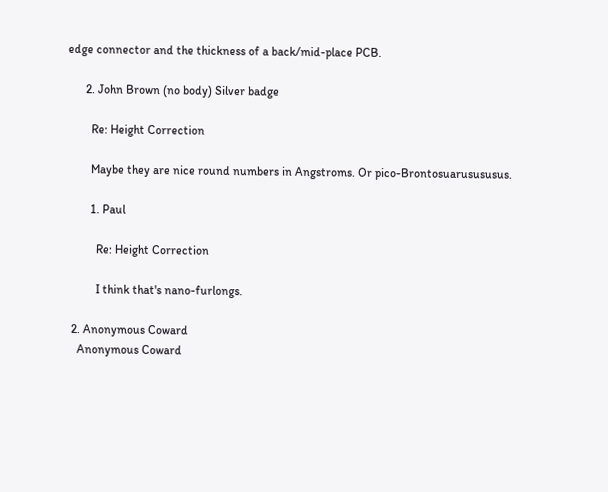edge connector and the thickness of a back/mid-place PCB.

      2. John Brown (no body) Silver badge

        Re: Height Correction

        Maybe they are nice round numbers in Angstroms. Or pico-Brontosuarusususus.

        1. Paul

          Re: Height Correction

          I think that's nano-furlongs.

  2. Anonymous Coward
    Anonymous Coward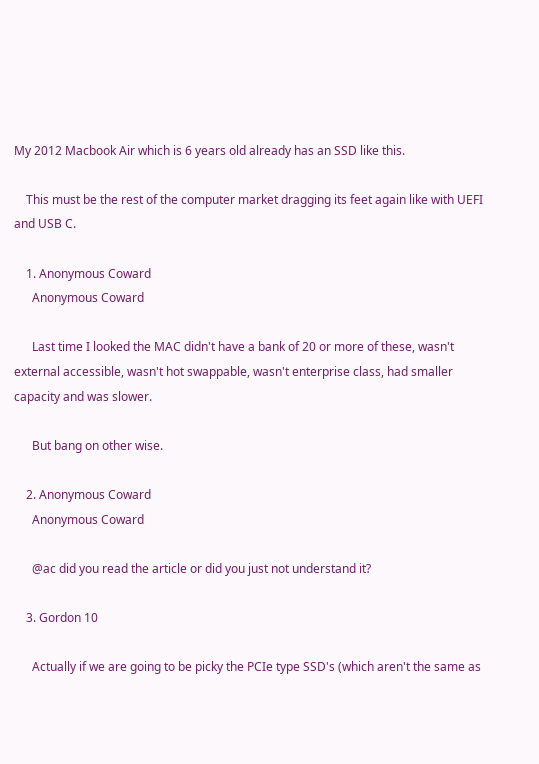My 2012 Macbook Air which is 6 years old already has an SSD like this.

    This must be the rest of the computer market dragging its feet again like with UEFI and USB C.

    1. Anonymous Coward
      Anonymous Coward

      Last time I looked the MAC didn't have a bank of 20 or more of these, wasn't external accessible, wasn't hot swappable, wasn't enterprise class, had smaller capacity and was slower.

      But bang on other wise.

    2. Anonymous Coward
      Anonymous Coward

      @ac did you read the article or did you just not understand it?

    3. Gordon 10

      Actually if we are going to be picky the PCIe type SSD's (which aren't the same as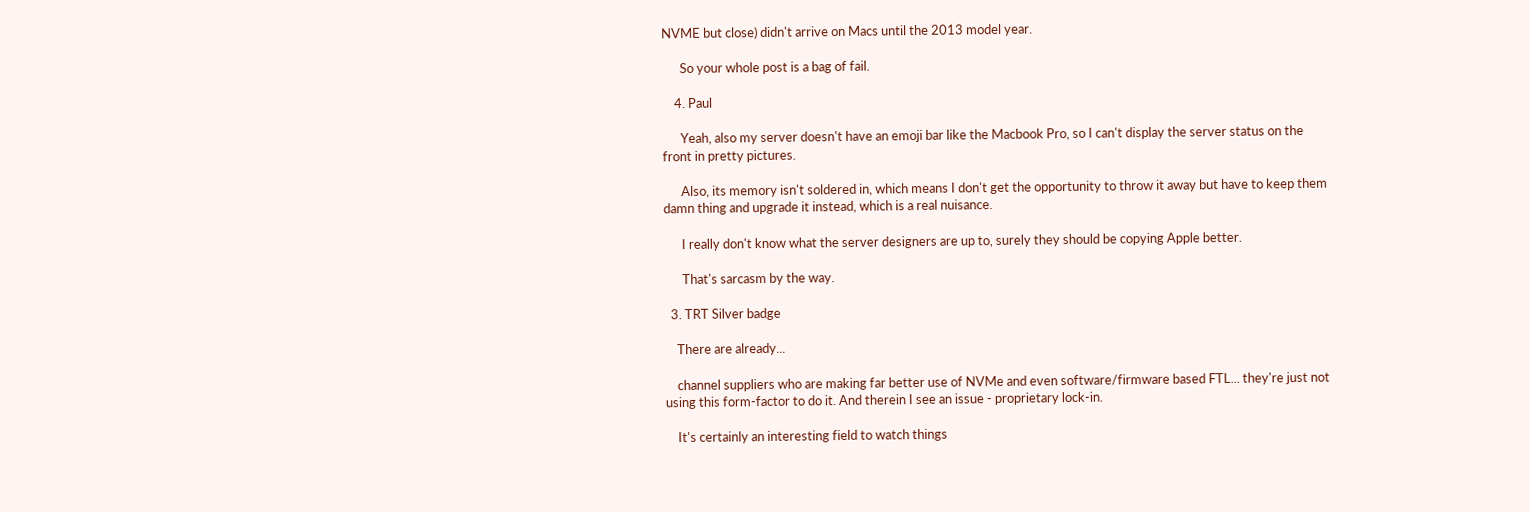NVME but close) didn't arrive on Macs until the 2013 model year.

      So your whole post is a bag of fail.

    4. Paul

      Yeah, also my server doesn't have an emoji bar like the Macbook Pro, so I can't display the server status on the front in pretty pictures.

      Also, its memory isn't soldered in, which means I don't get the opportunity to throw it away but have to keep them damn thing and upgrade it instead, which is a real nuisance.

      I really don't know what the server designers are up to, surely they should be copying Apple better.

      That's sarcasm by the way.

  3. TRT Silver badge

    There are already...

    channel suppliers who are making far better use of NVMe and even software/firmware based FTL... they're just not using this form-factor to do it. And therein I see an issue - proprietary lock-in.

    It's certainly an interesting field to watch things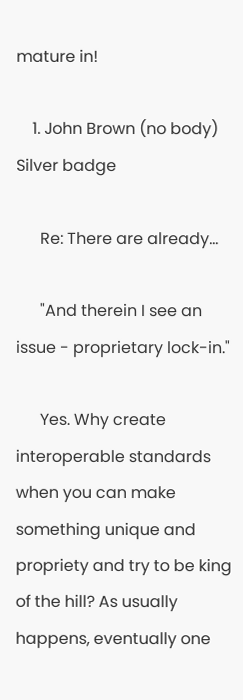mature in!

    1. John Brown (no body) Silver badge

      Re: There are already...

      "And therein I see an issue - proprietary lock-in."

      Yes. Why create interoperable standards when you can make something unique and propriety and try to be king of the hill? As usually happens, eventually one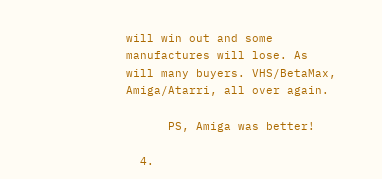will win out and some manufactures will lose. As will many buyers. VHS/BetaMax, Amiga/Atarri, all over again.

      PS, Amiga was better!

  4.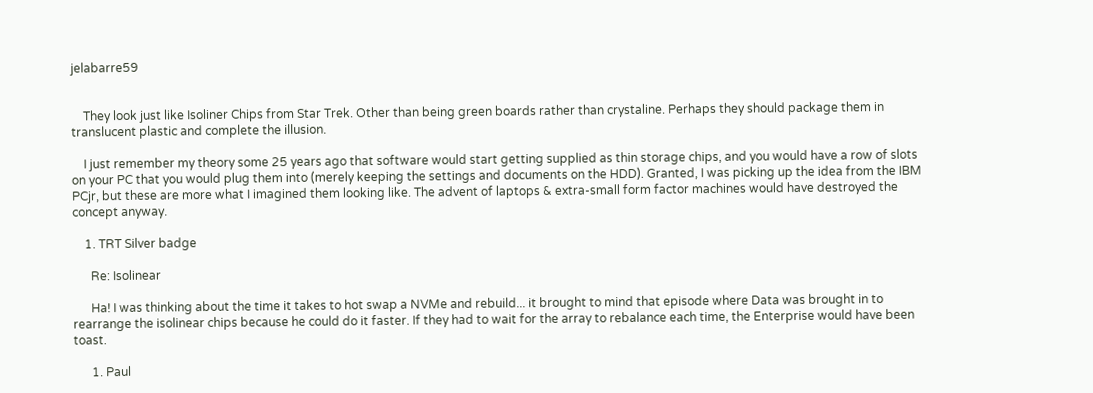jelabarre59


    They look just like Isoliner Chips from Star Trek. Other than being green boards rather than crystaline. Perhaps they should package them in translucent plastic and complete the illusion.

    I just remember my theory some 25 years ago that software would start getting supplied as thin storage chips, and you would have a row of slots on your PC that you would plug them into (merely keeping the settings and documents on the HDD). Granted, I was picking up the idea from the IBM PCjr, but these are more what I imagined them looking like. The advent of laptops & extra-small form factor machines would have destroyed the concept anyway.

    1. TRT Silver badge

      Re: Isolinear

      Ha! I was thinking about the time it takes to hot swap a NVMe and rebuild... it brought to mind that episode where Data was brought in to rearrange the isolinear chips because he could do it faster. If they had to wait for the array to rebalance each time, the Enterprise would have been toast.

      1. Paul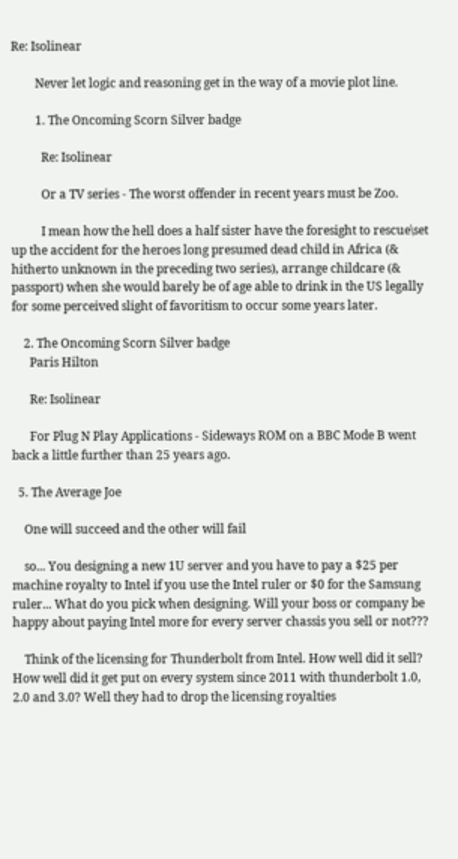Re: Isolinear

        Never let logic and reasoning get in the way of a movie plot line.

        1. The Oncoming Scorn Silver badge

          Re: Isolinear

          Or a TV series - The worst offender in recent years must be Zoo.

          I mean how the hell does a half sister have the foresight to rescue\set up the accident for the heroes long presumed dead child in Africa (& hitherto unknown in the preceding two series), arrange childcare (& passport) when she would barely be of age able to drink in the US legally for some perceived slight of favoritism to occur some years later.

    2. The Oncoming Scorn Silver badge
      Paris Hilton

      Re: Isolinear

      For Plug N Play Applications - Sideways ROM on a BBC Mode B went back a little further than 25 years ago.

  5. The Average Joe

    One will succeed and the other will fail

    so... You designing a new 1U server and you have to pay a $25 per machine royalty to Intel if you use the Intel ruler or $0 for the Samsung ruler... What do you pick when designing. Will your boss or company be happy about paying Intel more for every server chassis you sell or not???

    Think of the licensing for Thunderbolt from Intel. How well did it sell? How well did it get put on every system since 2011 with thunderbolt 1.0, 2.0 and 3.0? Well they had to drop the licensing royalties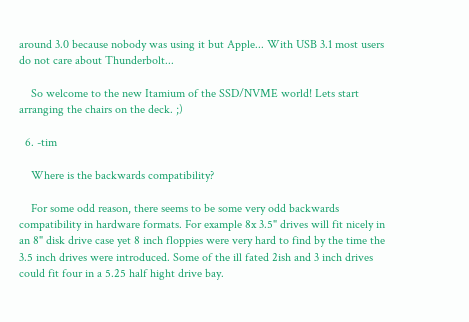around 3.0 because nobody was using it but Apple... With USB 3.1 most users do not care about Thunderbolt...

    So welcome to the new Itamium of the SSD/NVME world! Lets start arranging the chairs on the deck. ;)

  6. -tim

    Where is the backwards compatibility?

    For some odd reason, there seems to be some very odd backwards compatibility in hardware formats. For example 8x 3.5" drives will fit nicely in an 8" disk drive case yet 8 inch floppies were very hard to find by the time the 3.5 inch drives were introduced. Some of the ill fated 2ish and 3 inch drives could fit four in a 5.25 half hight drive bay.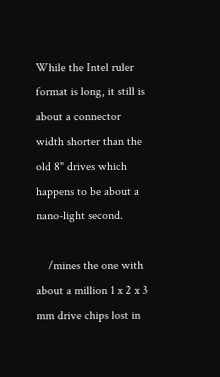While the Intel ruler format is long, it still is about a connector width shorter than the old 8" drives which happens to be about a nano-light second.

    /mines the one with about a million 1 x 2 x 3 mm drive chips lost in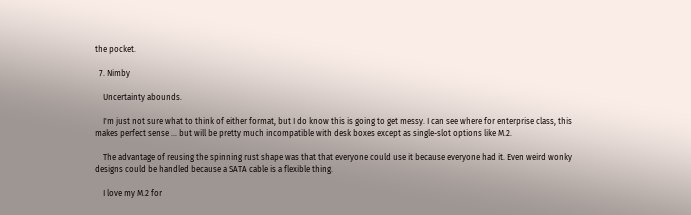the pocket.

  7. Nimby

    Uncertainty abounds.

    I'm just not sure what to think of either format, but I do know this is going to get messy. I can see where for enterprise class, this makes perfect sense ... but will be pretty much incompatible with desk boxes except as single-slot options like M.2.

    The advantage of reusing the spinning rust shape was that that everyone could use it because everyone had it. Even weird wonky designs could be handled because a SATA cable is a flexible thing.

    I love my M.2 for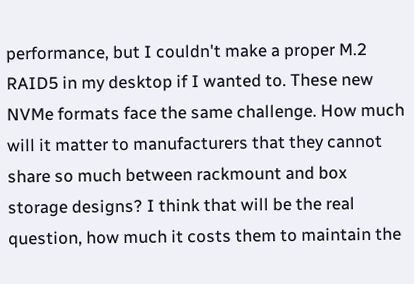performance, but I couldn't make a proper M.2 RAID5 in my desktop if I wanted to. These new NVMe formats face the same challenge. How much will it matter to manufacturers that they cannot share so much between rackmount and box storage designs? I think that will be the real question, how much it costs them to maintain the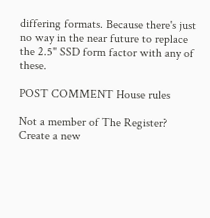differing formats. Because there's just no way in the near future to replace the 2.5" SSD form factor with any of these.

POST COMMENT House rules

Not a member of The Register? Create a new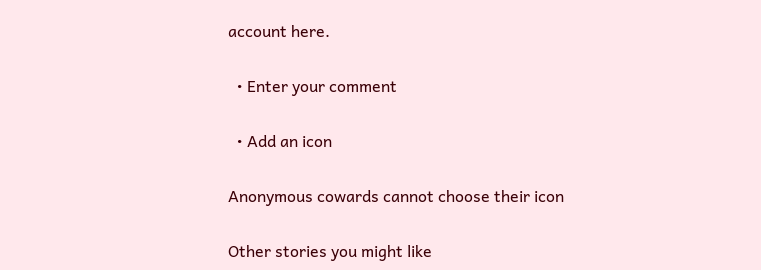account here.

  • Enter your comment

  • Add an icon

Anonymous cowards cannot choose their icon

Other stories you might like